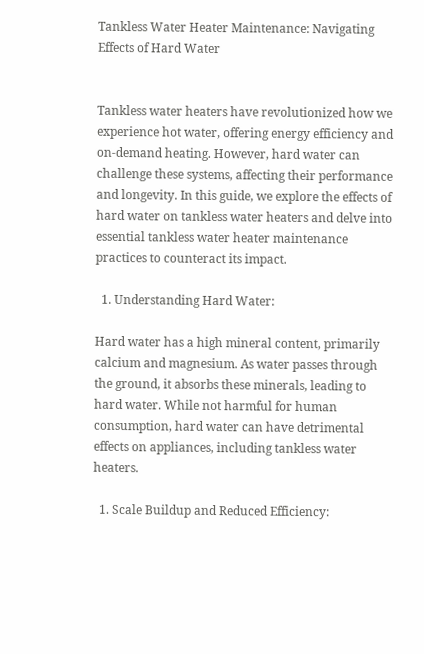Tankless Water Heater Maintenance: Navigating Effects of Hard Water


Tankless water heaters have revolutionized how we experience hot water, offering energy efficiency and on-demand heating. However, hard water can challenge these systems, affecting their performance and longevity. In this guide, we explore the effects of hard water on tankless water heaters and delve into essential tankless water heater maintenance practices to counteract its impact.

  1. Understanding Hard Water:

Hard water has a high mineral content, primarily calcium and magnesium. As water passes through the ground, it absorbs these minerals, leading to hard water. While not harmful for human consumption, hard water can have detrimental effects on appliances, including tankless water heaters.

  1. Scale Buildup and Reduced Efficiency: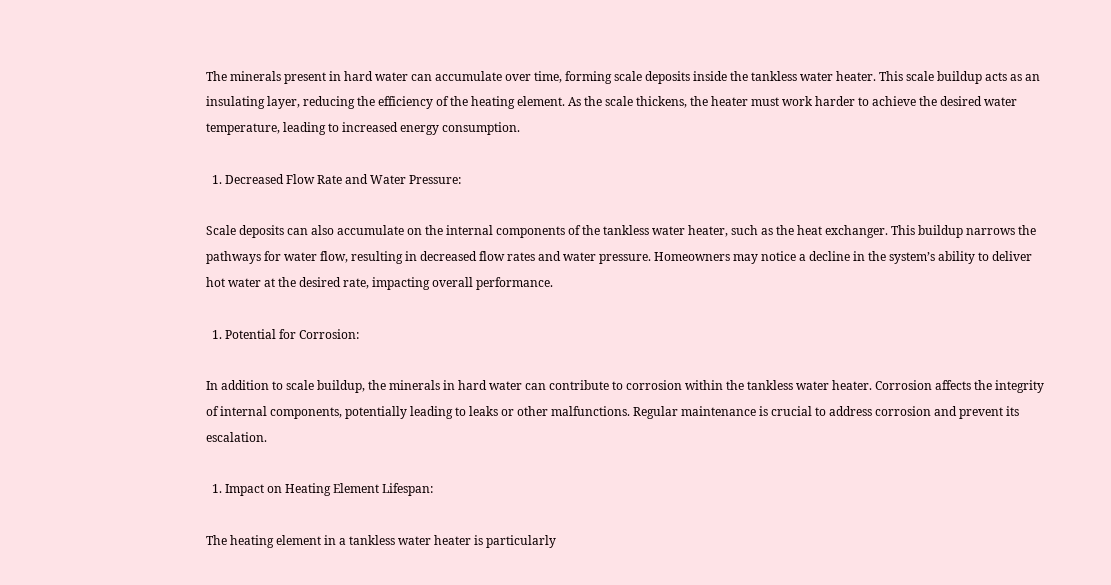The minerals present in hard water can accumulate over time, forming scale deposits inside the tankless water heater. This scale buildup acts as an insulating layer, reducing the efficiency of the heating element. As the scale thickens, the heater must work harder to achieve the desired water temperature, leading to increased energy consumption.

  1. Decreased Flow Rate and Water Pressure:

Scale deposits can also accumulate on the internal components of the tankless water heater, such as the heat exchanger. This buildup narrows the pathways for water flow, resulting in decreased flow rates and water pressure. Homeowners may notice a decline in the system’s ability to deliver hot water at the desired rate, impacting overall performance.

  1. Potential for Corrosion:

In addition to scale buildup, the minerals in hard water can contribute to corrosion within the tankless water heater. Corrosion affects the integrity of internal components, potentially leading to leaks or other malfunctions. Regular maintenance is crucial to address corrosion and prevent its escalation.

  1. Impact on Heating Element Lifespan:

The heating element in a tankless water heater is particularly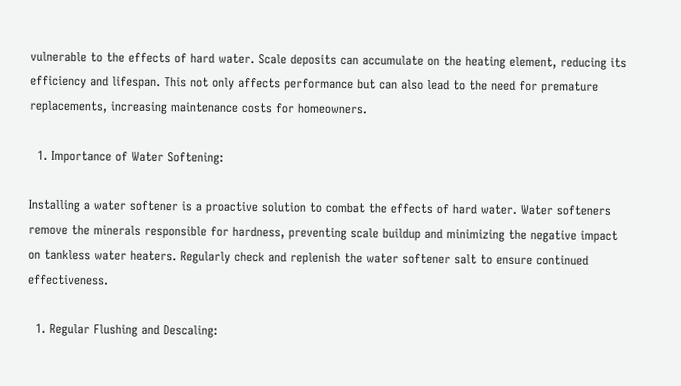vulnerable to the effects of hard water. Scale deposits can accumulate on the heating element, reducing its efficiency and lifespan. This not only affects performance but can also lead to the need for premature replacements, increasing maintenance costs for homeowners.

  1. Importance of Water Softening:

Installing a water softener is a proactive solution to combat the effects of hard water. Water softeners remove the minerals responsible for hardness, preventing scale buildup and minimizing the negative impact on tankless water heaters. Regularly check and replenish the water softener salt to ensure continued effectiveness.

  1. Regular Flushing and Descaling: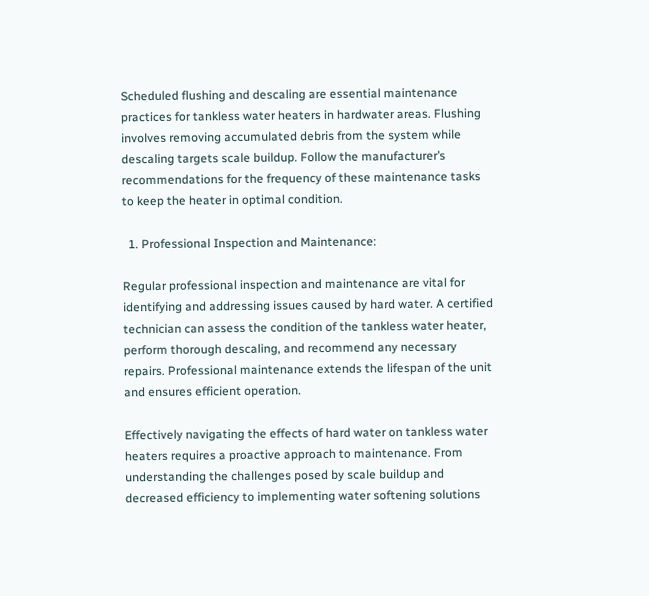Scheduled flushing and descaling are essential maintenance practices for tankless water heaters in hardwater areas. Flushing involves removing accumulated debris from the system while descaling targets scale buildup. Follow the manufacturer’s recommendations for the frequency of these maintenance tasks to keep the heater in optimal condition.

  1. Professional Inspection and Maintenance:

Regular professional inspection and maintenance are vital for identifying and addressing issues caused by hard water. A certified technician can assess the condition of the tankless water heater, perform thorough descaling, and recommend any necessary repairs. Professional maintenance extends the lifespan of the unit and ensures efficient operation.

Effectively navigating the effects of hard water on tankless water heaters requires a proactive approach to maintenance. From understanding the challenges posed by scale buildup and decreased efficiency to implementing water softening solutions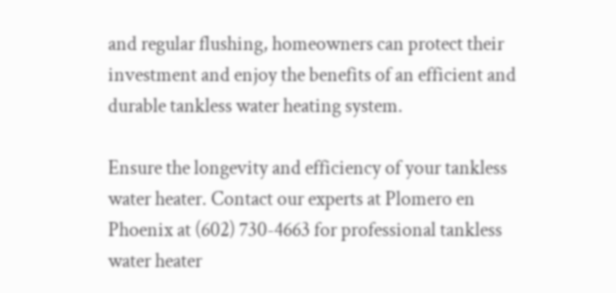and regular flushing, homeowners can protect their investment and enjoy the benefits of an efficient and durable tankless water heating system.

Ensure the longevity and efficiency of your tankless water heater. Contact our experts at Plomero en Phoenix at (602) 730-4663 for professional tankless water heater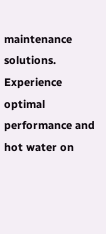maintenance solutions. Experience optimal performance and hot water on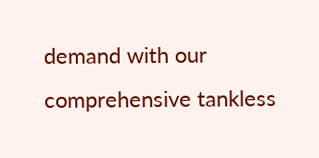demand with our comprehensive tankless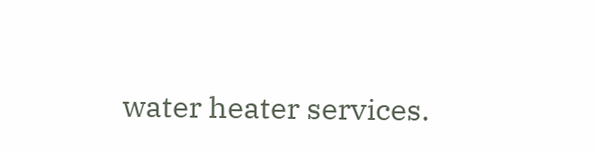water heater services.